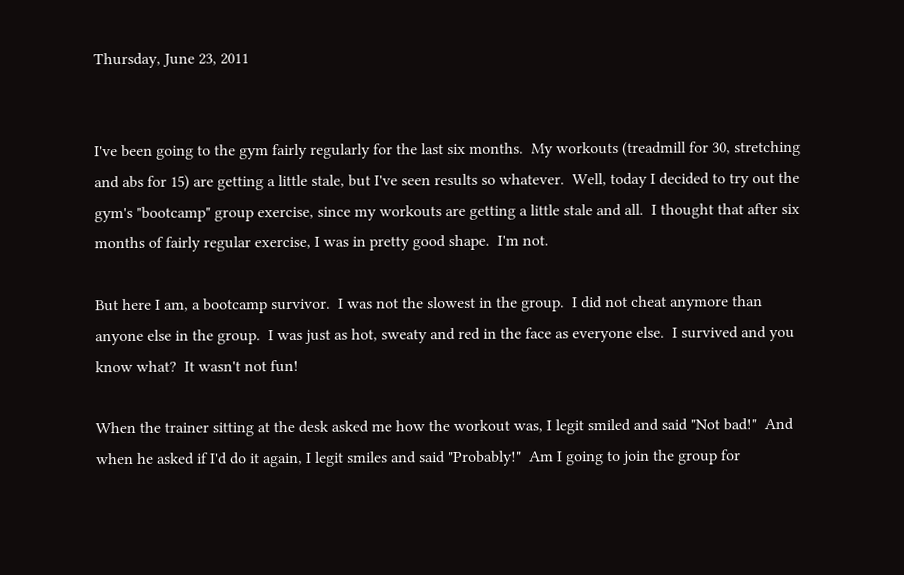Thursday, June 23, 2011


I've been going to the gym fairly regularly for the last six months.  My workouts (treadmill for 30, stretching and abs for 15) are getting a little stale, but I've seen results so whatever.  Well, today I decided to try out the gym's "bootcamp" group exercise, since my workouts are getting a little stale and all.  I thought that after six months of fairly regular exercise, I was in pretty good shape.  I'm not.

But here I am, a bootcamp survivor.  I was not the slowest in the group.  I did not cheat anymore than anyone else in the group.  I was just as hot, sweaty and red in the face as everyone else.  I survived and you know what?  It wasn't not fun!

When the trainer sitting at the desk asked me how the workout was, I legit smiled and said "Not bad!"  And when he asked if I'd do it again, I legit smiles and said "Probably!"  Am I going to join the group for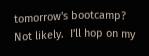tomorrow's bootcamp?  Not likely.  I'll hop on my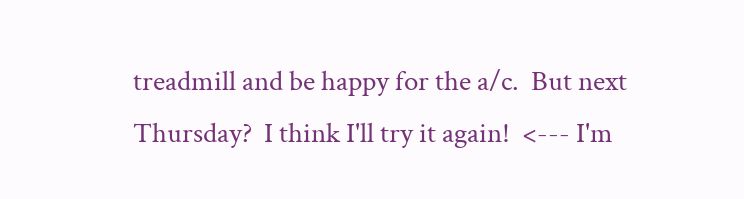treadmill and be happy for the a/c.  But next Thursday?  I think I'll try it again!  <--- I'm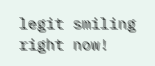legit smiling right now!